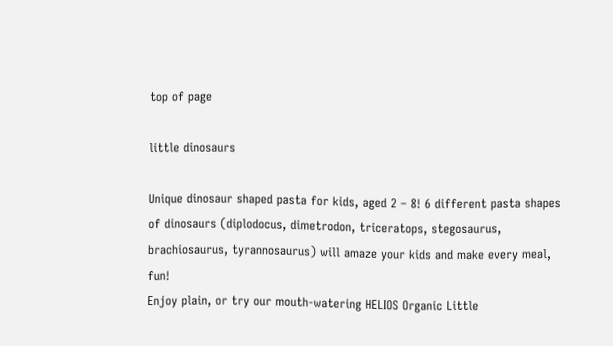top of page

little dinosaurs

Unique dinosaur shaped pasta for kids, aged 2 – 8! 6 different pasta shapes of dinosaurs (diplodocus, dimetrodon, triceratops, stegosaurus, brachiosaurus, tyrannosaurus) will amaze your kids and make every meal, fun!
Enjoy plain, or try our mouth-watering HELIOS Organic Little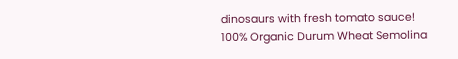dinosaurs with fresh tomato sauce!
100% Organic Durum Wheat Semolina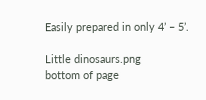Easily prepared in only 4’ – 5’.

Little dinosaurs.png
bottom of page